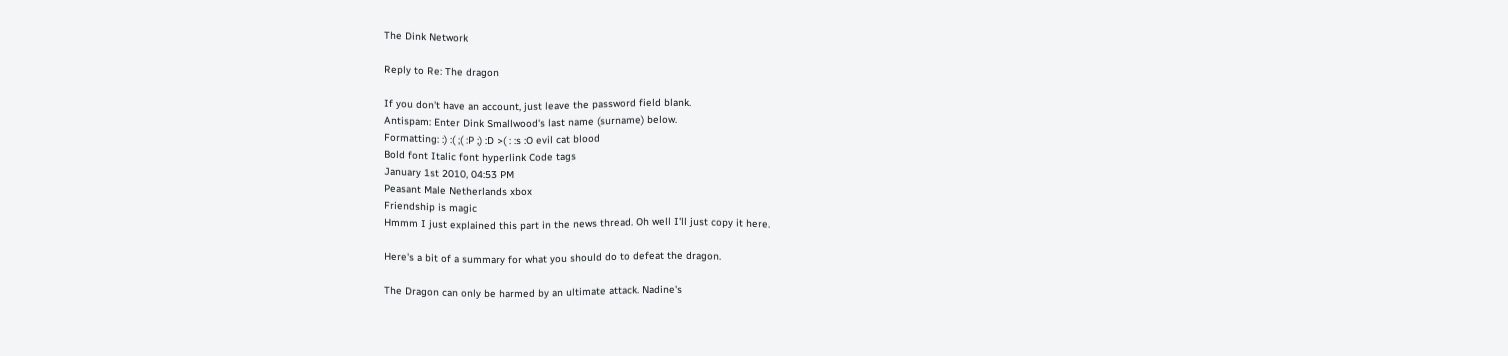The Dink Network

Reply to Re: The dragon

If you don't have an account, just leave the password field blank.
Antispam: Enter Dink Smallwood's last name (surname) below.
Formatting: :) :( ;( :P ;) :D >( : :s :O evil cat blood
Bold font Italic font hyperlink Code tags
January 1st 2010, 04:53 PM
Peasant Male Netherlands xbox
Friendship is magic
Hmmm I just explained this part in the news thread. Oh well I'll just copy it here.

Here's a bit of a summary for what you should do to defeat the dragon.

The Dragon can only be harmed by an ultimate attack. Nadine's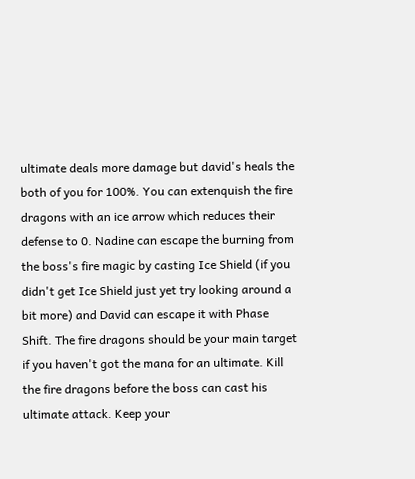ultimate deals more damage but david's heals the both of you for 100%. You can extenquish the fire dragons with an ice arrow which reduces their defense to 0. Nadine can escape the burning from the boss's fire magic by casting Ice Shield (if you didn't get Ice Shield just yet try looking around a bit more) and David can escape it with Phase Shift. The fire dragons should be your main target if you haven't got the mana for an ultimate. Kill the fire dragons before the boss can cast his ultimate attack. Keep your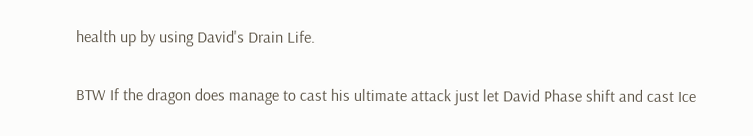health up by using David's Drain Life.

BTW If the dragon does manage to cast his ultimate attack just let David Phase shift and cast Ice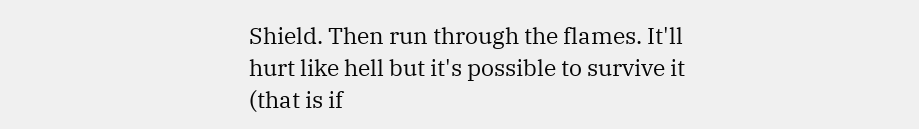Shield. Then run through the flames. It'll hurt like hell but it's possible to survive it (that is if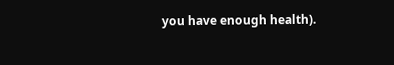you have enough health).